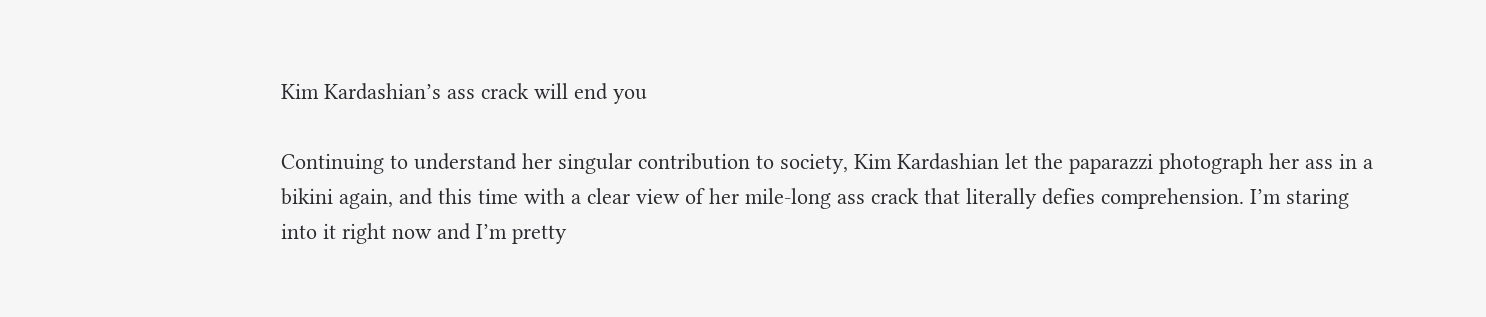Kim Kardashian’s ass crack will end you

Continuing to understand her singular contribution to society, Kim Kardashian let the paparazzi photograph her ass in a bikini again, and this time with a clear view of her mile-long ass crack that literally defies comprehension. I’m staring into it right now and I’m pretty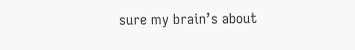sure my brain’s about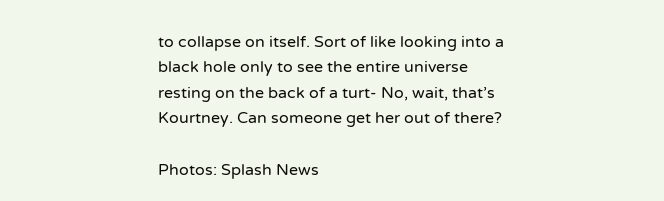to collapse on itself. Sort of like looking into a black hole only to see the entire universe resting on the back of a turt- No, wait, that’s Kourtney. Can someone get her out of there?

Photos: Splash News